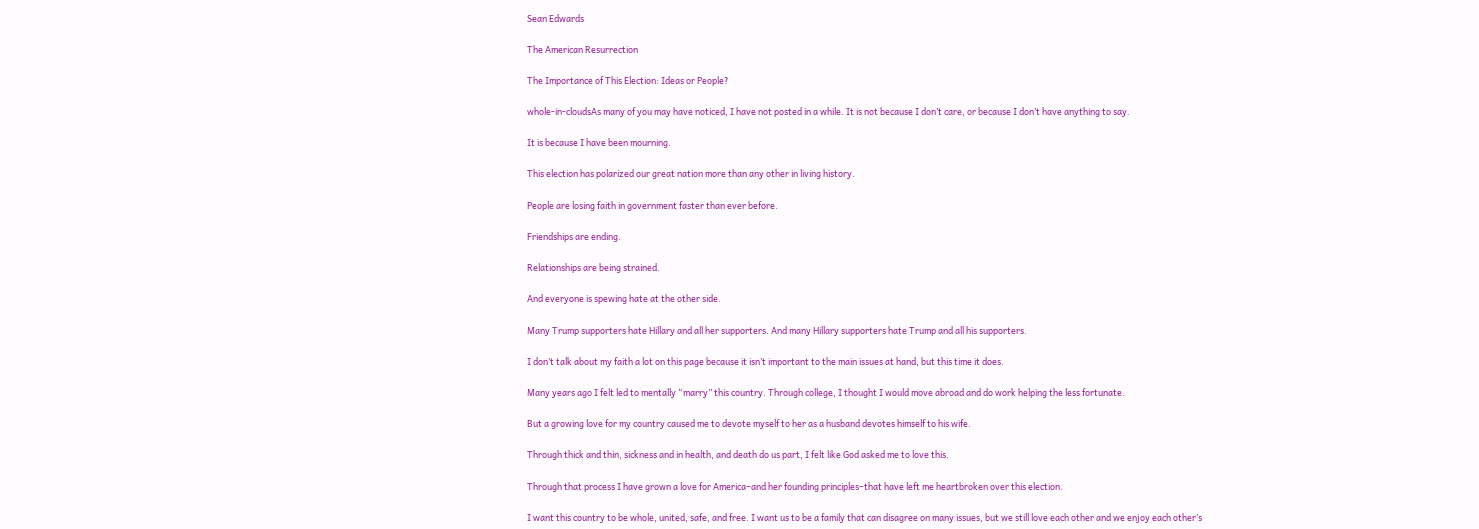Sean Edwards

The American Resurrection

The Importance of This Election: Ideas or People?

whole-in-cloudsAs many of you may have noticed, I have not posted in a while. It is not because I don’t care, or because I don’t have anything to say.

It is because I have been mourning.

This election has polarized our great nation more than any other in living history.

People are losing faith in government faster than ever before.

Friendships are ending.

Relationships are being strained.

And everyone is spewing hate at the other side.

Many Trump supporters hate Hillary and all her supporters. And many Hillary supporters hate Trump and all his supporters.

I don’t talk about my faith a lot on this page because it isn’t important to the main issues at hand, but this time it does.

Many years ago I felt led to mentally “marry” this country. Through college, I thought I would move abroad and do work helping the less fortunate.

But a growing love for my country caused me to devote myself to her as a husband devotes himself to his wife.

Through thick and thin, sickness and in health, and death do us part, I felt like God asked me to love this.

Through that process I have grown a love for America–and her founding principles–that have left me heartbroken over this election.

I want this country to be whole, united, safe, and free. I want us to be a family that can disagree on many issues, but we still love each other and we enjoy each other’s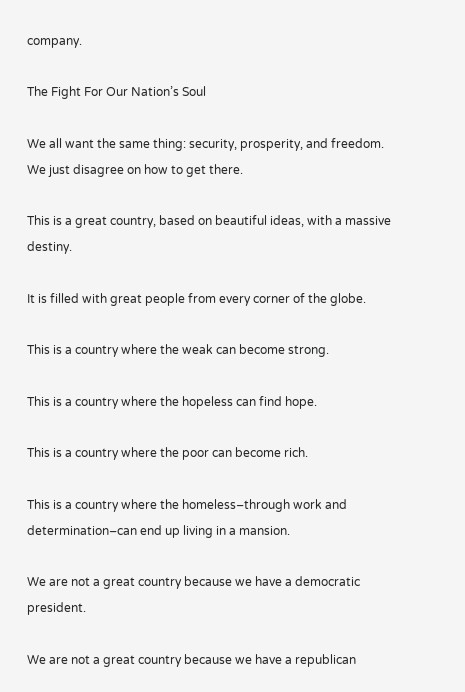company.

The Fight For Our Nation’s Soul

We all want the same thing: security, prosperity, and freedom. We just disagree on how to get there.

This is a great country, based on beautiful ideas, with a massive destiny.

It is filled with great people from every corner of the globe.

This is a country where the weak can become strong.

This is a country where the hopeless can find hope.

This is a country where the poor can become rich.

This is a country where the homeless–through work and determination–can end up living in a mansion.

We are not a great country because we have a democratic president.

We are not a great country because we have a republican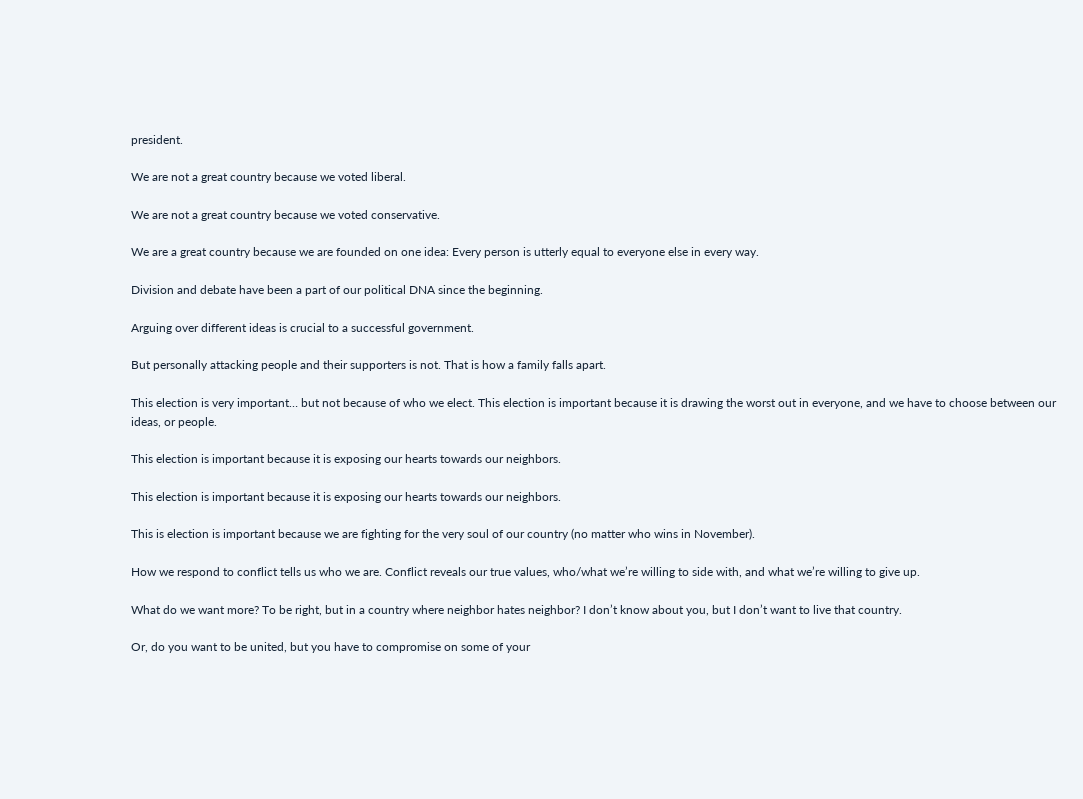president.

We are not a great country because we voted liberal.

We are not a great country because we voted conservative.

We are a great country because we are founded on one idea: Every person is utterly equal to everyone else in every way.

Division and debate have been a part of our political DNA since the beginning.

Arguing over different ideas is crucial to a successful government.

But personally attacking people and their supporters is not. That is how a family falls apart.

This election is very important… but not because of who we elect. This election is important because it is drawing the worst out in everyone, and we have to choose between our ideas, or people.

This election is important because it is exposing our hearts towards our neighbors.

This election is important because it is exposing our hearts towards our neighbors.

This is election is important because we are fighting for the very soul of our country (no matter who wins in November).

How we respond to conflict tells us who we are. Conflict reveals our true values, who/what we’re willing to side with, and what we’re willing to give up.

What do we want more? To be right, but in a country where neighbor hates neighbor? I don’t know about you, but I don’t want to live that country.

Or, do you want to be united, but you have to compromise on some of your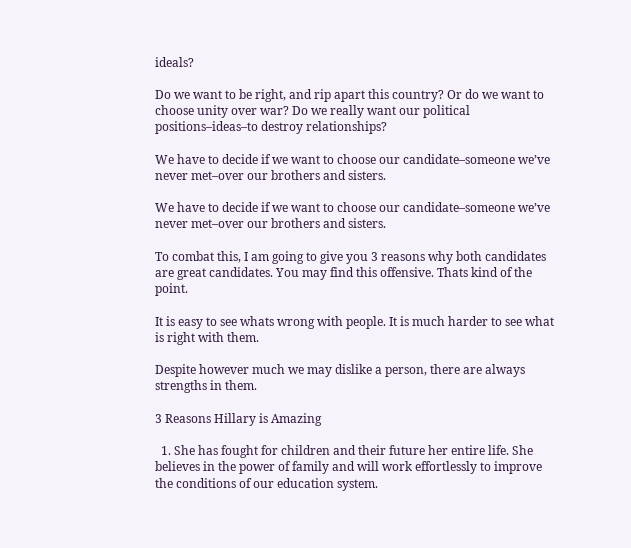ideals?

Do we want to be right, and rip apart this country? Or do we want to choose unity over war? Do we really want our political positions–ideas–to destroy relationships?

We have to decide if we want to choose our candidate–someone we’ve never met–over our brothers and sisters.

We have to decide if we want to choose our candidate–someone we’ve never met–over our brothers and sisters.

To combat this, I am going to give you 3 reasons why both candidates are great candidates. You may find this offensive. Thats kind of the point.

It is easy to see whats wrong with people. It is much harder to see what is right with them.

Despite however much we may dislike a person, there are always strengths in them.

3 Reasons Hillary is Amazing

  1. She has fought for children and their future her entire life. She believes in the power of family and will work effortlessly to improve the conditions of our education system.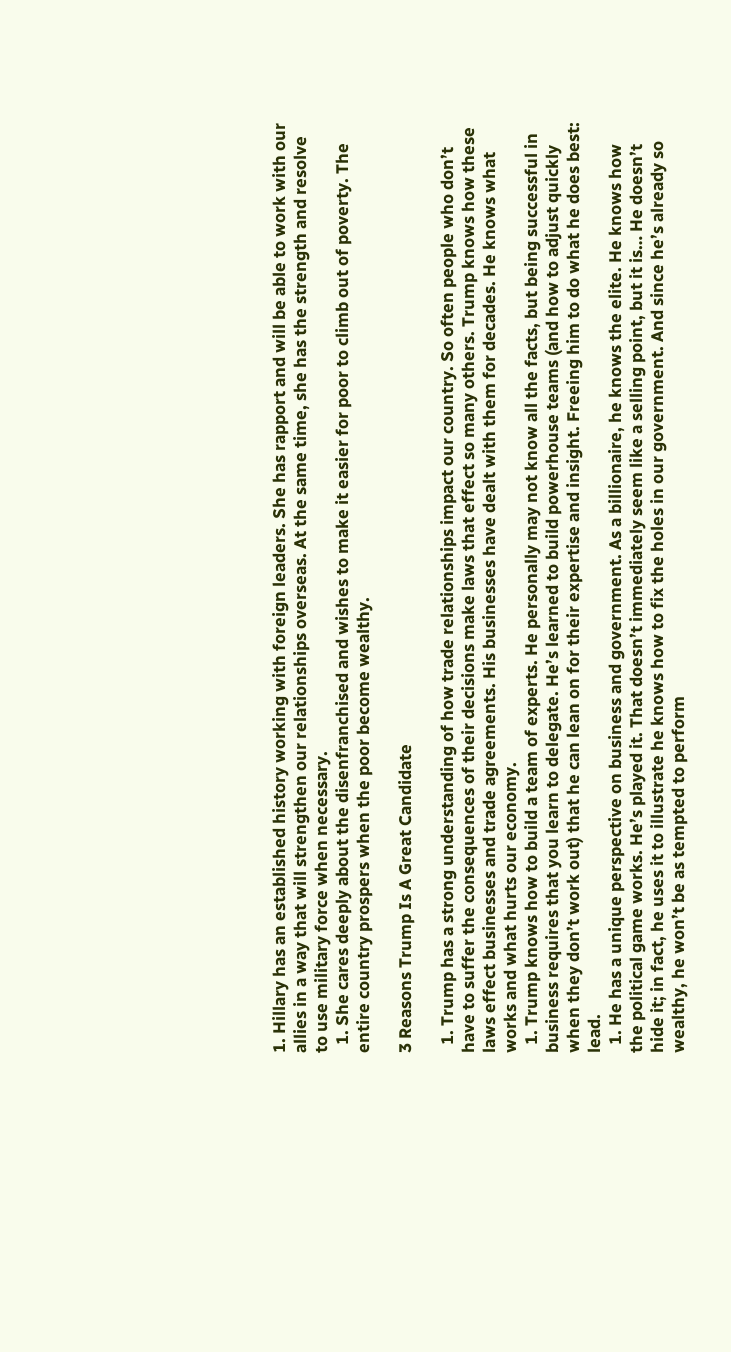1. Hillary has an established history working with foreign leaders. She has rapport and will be able to work with our allies in a way that will strengthen our relationships overseas. At the same time, she has the strength and resolve to use military force when necessary.
  1. She cares deeply about the disenfranchised and wishes to make it easier for poor to climb out of poverty. The entire country prospers when the poor become wealthy.

3 Reasons Trump Is A Great Candidate

  1. Trump has a strong understanding of how trade relationships impact our country. So often people who don’t have to suffer the consequences of their decisions make laws that effect so many others. Trump knows how these laws effect businesses and trade agreements. His businesses have dealt with them for decades. He knows what works and what hurts our economy.
  1. Trump knows how to build a team of experts. He personally may not know all the facts, but being successful in business requires that you learn to delegate. He’s learned to build powerhouse teams (and how to adjust quickly when they don’t work out) that he can lean on for their expertise and insight. Freeing him to do what he does best: lead.
  1. He has a unique perspective on business and government. As a billionaire, he knows the elite. He knows how the political game works. He’s played it. That doesn’t immediately seem like a selling point, but it is… He doesn’t hide it; in fact, he uses it to illustrate he knows how to fix the holes in our government. And since he’s already so wealthy, he won’t be as tempted to perform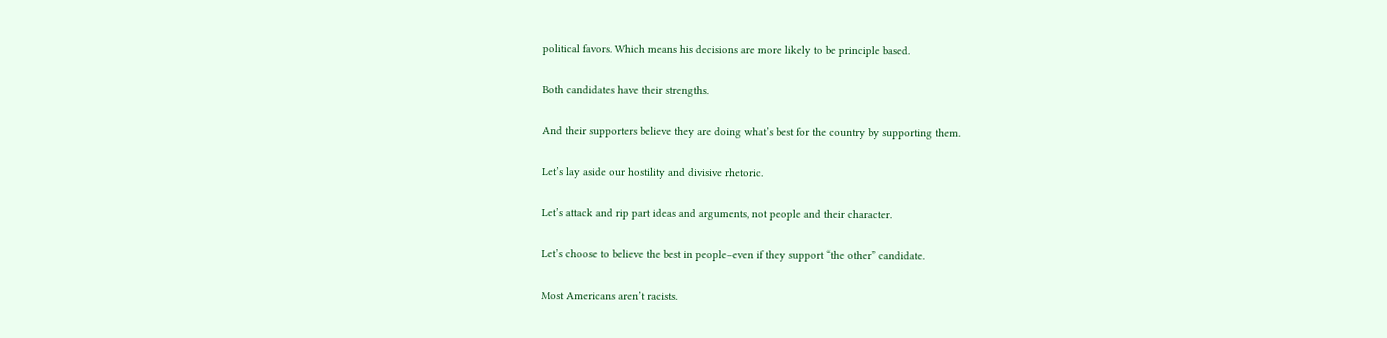political favors. Which means his decisions are more likely to be principle based.

Both candidates have their strengths.

And their supporters believe they are doing what’s best for the country by supporting them.

Let’s lay aside our hostility and divisive rhetoric.

Let’s attack and rip part ideas and arguments, not people and their character.

Let’s choose to believe the best in people–even if they support “the other” candidate.

Most Americans aren’t racists.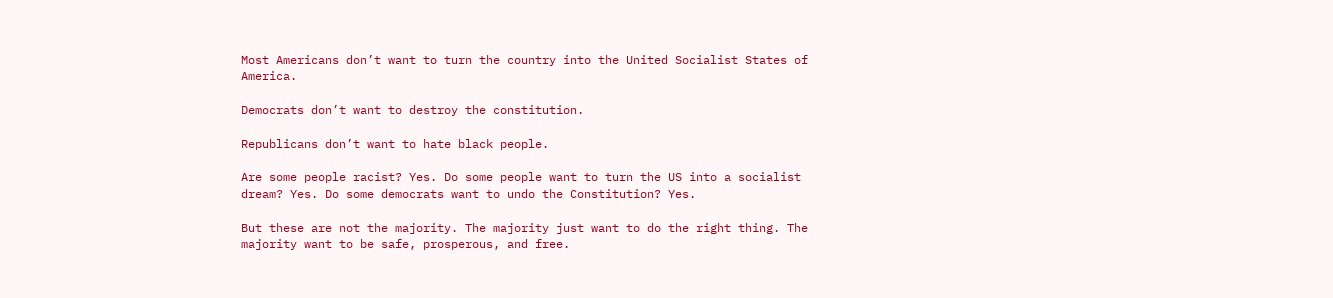Most Americans don’t want to turn the country into the United Socialist States of America.

Democrats don’t want to destroy the constitution.

Republicans don’t want to hate black people.

Are some people racist? Yes. Do some people want to turn the US into a socialist dream? Yes. Do some democrats want to undo the Constitution? Yes.

But these are not the majority. The majority just want to do the right thing. The majority want to be safe, prosperous, and free.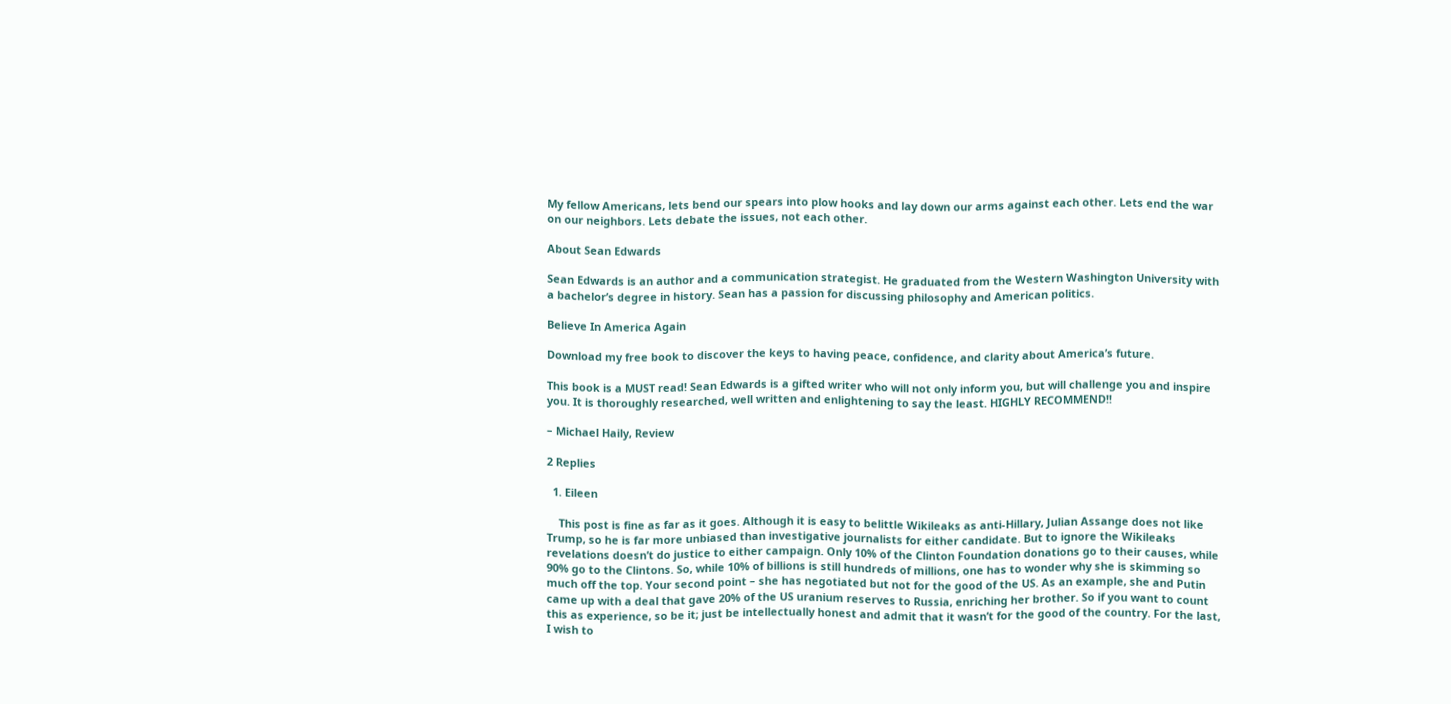My fellow Americans, lets bend our spears into plow hooks and lay down our arms against each other. Lets end the war on our neighbors. Lets debate the issues, not each other.

About Sean Edwards

Sean Edwards is an author and a communication strategist. He graduated from the Western Washington University with a bachelor’s degree in history. Sean has a passion for discussing philosophy and American politics.

Believe In America Again

Download my free book to discover the keys to having peace, confidence, and clarity about America’s future.

This book is a MUST read! Sean Edwards is a gifted writer who will not only inform you, but will challenge you and inspire you. It is thoroughly researched, well written and enlightening to say the least. HIGHLY RECOMMEND!!

– Michael Haily, Review

2 Replies

  1. Eileen

    This post is fine as far as it goes. Although it is easy to belittle Wikileaks as anti-Hillary, Julian Assange does not like Trump, so he is far more unbiased than investigative journalists for either candidate. But to ignore the Wikileaks revelations doesn’t do justice to either campaign. Only 10% of the Clinton Foundation donations go to their causes, while 90% go to the Clintons. So, while 10% of billions is still hundreds of millions, one has to wonder why she is skimming so much off the top. Your second point – she has negotiated but not for the good of the US. As an example, she and Putin came up with a deal that gave 20% of the US uranium reserves to Russia, enriching her brother. So if you want to count this as experience, so be it; just be intellectually honest and admit that it wasn’t for the good of the country. For the last, I wish to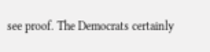see proof. The Democrats certainly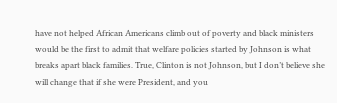have not helped African Americans climb out of poverty and black ministers would be the first to admit that welfare policies started by Johnson is what breaks apart black families. True, Clinton is not Johnson, but I don’t believe she will change that if she were President, and you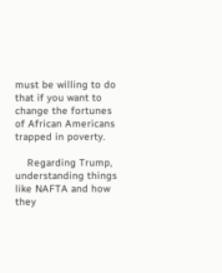must be willing to do that if you want to change the fortunes of African Americans trapped in poverty.

    Regarding Trump, understanding things like NAFTA and how they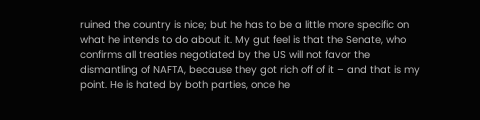ruined the country is nice; but he has to be a little more specific on what he intends to do about it. My gut feel is that the Senate, who confirms all treaties negotiated by the US will not favor the dismantling of NAFTA, because they got rich off of it – and that is my point. He is hated by both parties, once he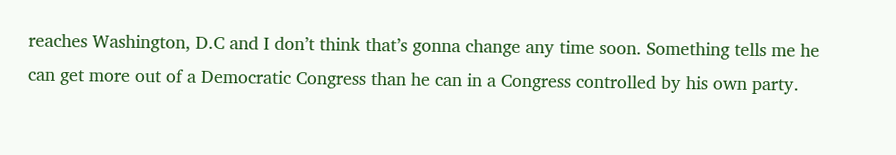reaches Washington, D.C and I don’t think that’s gonna change any time soon. Something tells me he can get more out of a Democratic Congress than he can in a Congress controlled by his own party.